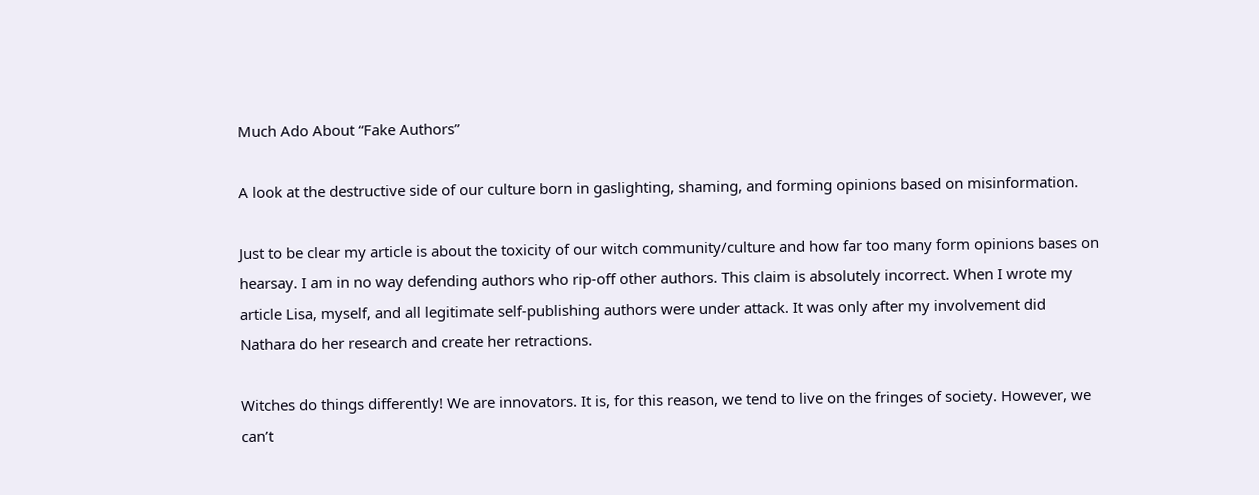Much Ado About “Fake Authors”

A look at the destructive side of our culture born in gaslighting, shaming, and forming opinions based on misinformation.

Just to be clear my article is about the toxicity of our witch community/culture and how far too many form opinions bases on hearsay. I am in no way defending authors who rip-off other authors. This claim is absolutely incorrect. When I wrote my article Lisa, myself, and all legitimate self-publishing authors were under attack. It was only after my involvement did Nathara do her research and create her retractions.

Witches do things differently! We are innovators. It is, for this reason, we tend to live on the fringes of society. However, we can’t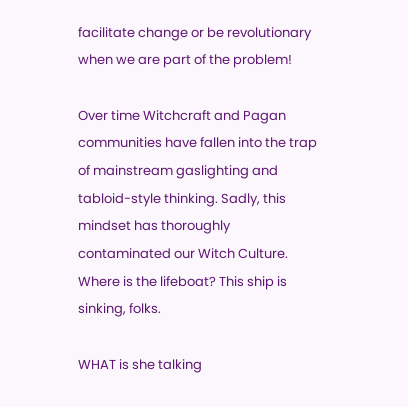facilitate change or be revolutionary when we are part of the problem!

Over time Witchcraft and Pagan communities have fallen into the trap of mainstream gaslighting and tabloid-style thinking. Sadly, this mindset has thoroughly contaminated our Witch Culture. Where is the lifeboat? This ship is sinking, folks.

WHAT is she talking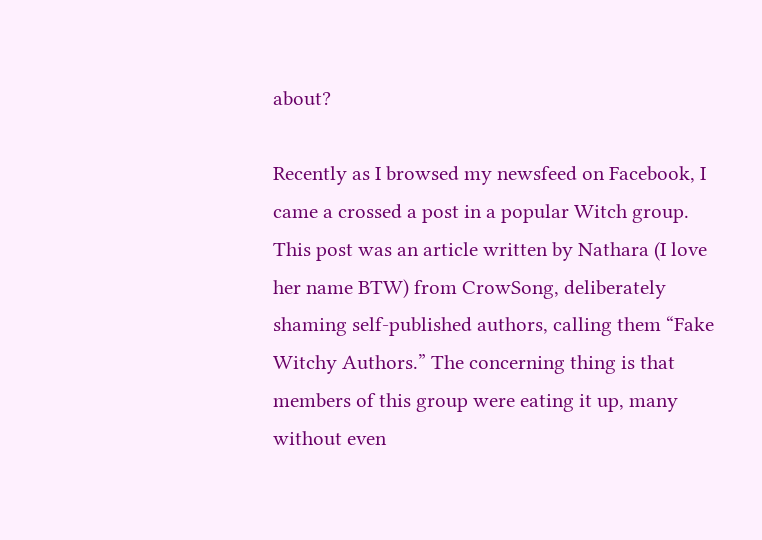about?

Recently as I browsed my newsfeed on Facebook, I came a crossed a post in a popular Witch group. This post was an article written by Nathara (I love her name BTW) from CrowSong, deliberately shaming self-published authors, calling them “Fake Witchy Authors.” The concerning thing is that members of this group were eating it up, many without even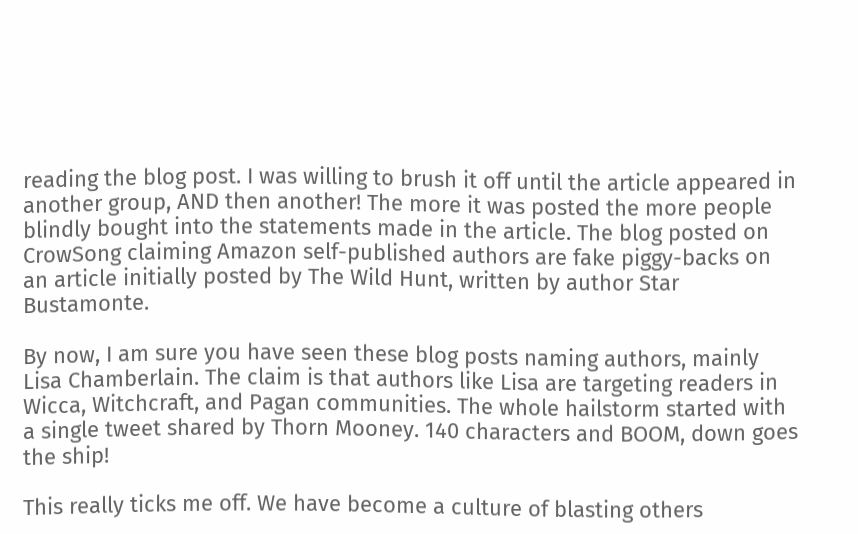reading the blog post. I was willing to brush it off until the article appeared in another group, AND then another! The more it was posted the more people blindly bought into the statements made in the article. The blog posted on CrowSong claiming Amazon self-published authors are fake piggy-backs on an article initially posted by The Wild Hunt, written by author Star Bustamonte.

By now, I am sure you have seen these blog posts naming authors, mainly Lisa Chamberlain. The claim is that authors like Lisa are targeting readers in Wicca, Witchcraft, and Pagan communities. The whole hailstorm started with a single tweet shared by Thorn Mooney. 140 characters and BOOM, down goes the ship!

This really ticks me off. We have become a culture of blasting others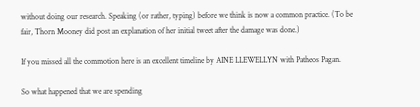without doing our research. Speaking (or rather, typing) before we think is now a common practice. (To be fair, Thorn Mooney did post an explanation of her initial tweet after the damage was done.)

If you missed all the commotion here is an excellent timeline by AINE LLEWELLYN with Patheos Pagan.

So what happened that we are spending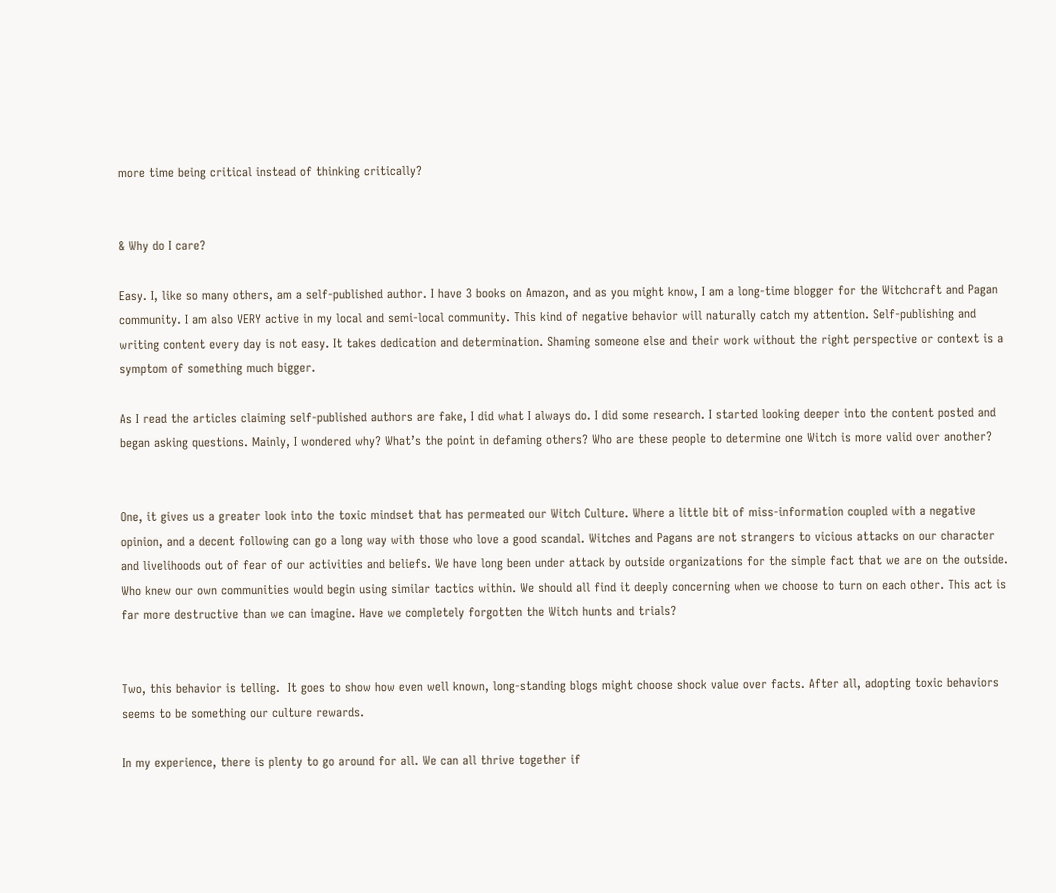more time being critical instead of thinking critically?


& Why do I care?

Easy. I, like so many others, am a self-published author. I have 3 books on Amazon, and as you might know, I am a long-time blogger for the Witchcraft and Pagan community. I am also VERY active in my local and semi-local community. This kind of negative behavior will naturally catch my attention. Self-publishing and writing content every day is not easy. It takes dedication and determination. Shaming someone else and their work without the right perspective or context is a symptom of something much bigger.

As I read the articles claiming self-published authors are fake, I did what I always do. I did some research. I started looking deeper into the content posted and began asking questions. Mainly, I wondered why? What’s the point in defaming others? Who are these people to determine one Witch is more valid over another?


One, it gives us a greater look into the toxic mindset that has permeated our Witch Culture. Where a little bit of miss-information coupled with a negative opinion, and a decent following can go a long way with those who love a good scandal. Witches and Pagans are not strangers to vicious attacks on our character and livelihoods out of fear of our activities and beliefs. We have long been under attack by outside organizations for the simple fact that we are on the outside. Who knew our own communities would begin using similar tactics within. We should all find it deeply concerning when we choose to turn on each other. This act is far more destructive than we can imagine. Have we completely forgotten the Witch hunts and trials?


Two, this behavior is telling.  It goes to show how even well known, long-standing blogs might choose shock value over facts. After all, adopting toxic behaviors seems to be something our culture rewards.

In my experience, there is plenty to go around for all. We can all thrive together if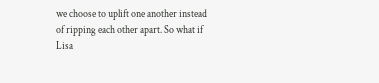we choose to uplift one another instead of ripping each other apart. So what if Lisa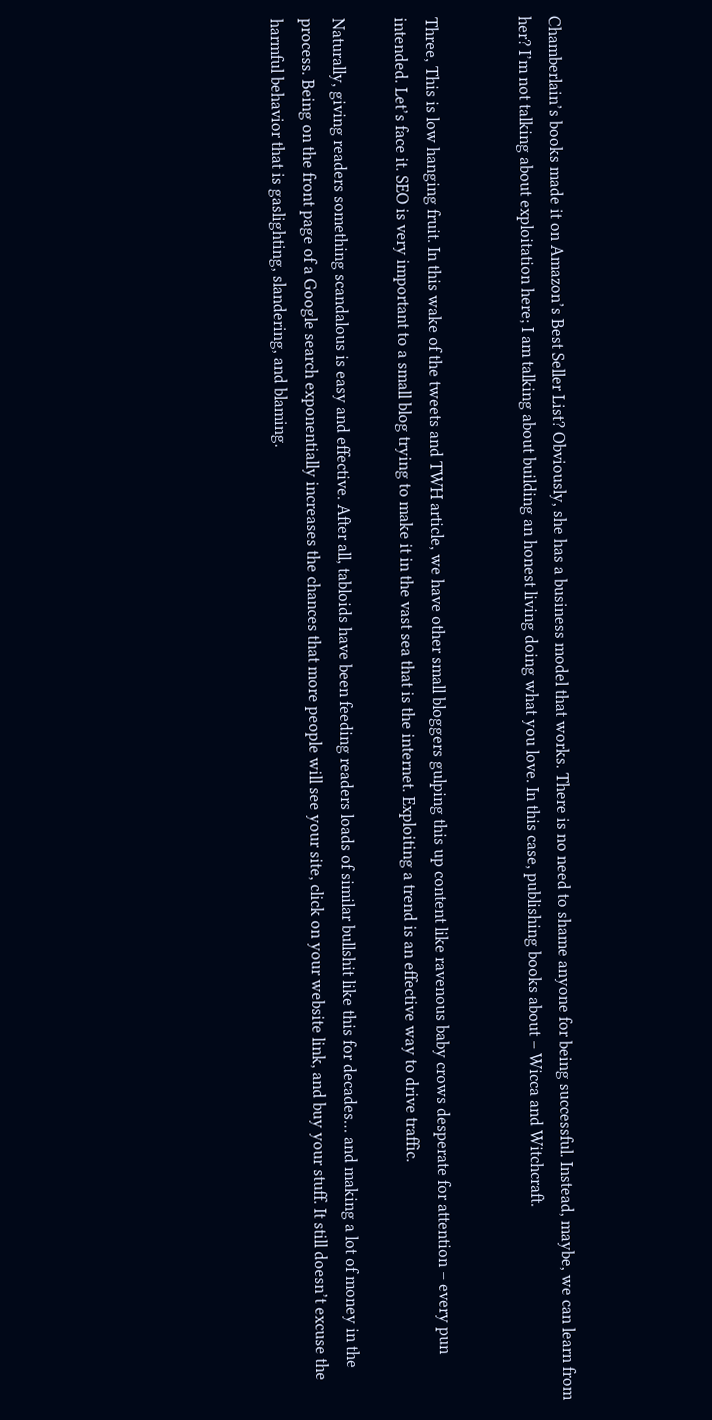Chamberlain’s books made it on Amazon’s Best Seller List? Obviously, she has a business model that works. There is no need to shame anyone for being successful. Instead, maybe, we can learn from her? I’m not talking about exploitation here; I am talking about building an honest living doing what you love. In this case, publishing books about – Wicca and Witchcraft.


Three, This is low hanging fruit. In this wake of the tweets and TWH article, we have other small bloggers gulping this up content like ravenous baby crows desperate for attention – every pun intended. Let’s face it. SEO is very important to a small blog trying to make it in the vast sea that is the internet. Exploiting a trend is an effective way to drive traffic.

Naturally, giving readers something scandalous is easy and effective. After all, tabloids have been feeding readers loads of similar bullshit like this for decades… and making a lot of money in the process. Being on the front page of a Google search exponentially increases the chances that more people will see your site, click on your website link, and buy your stuff. It still doesn’t excuse the harmful behavior that is gaslighting, slandering, and blaming.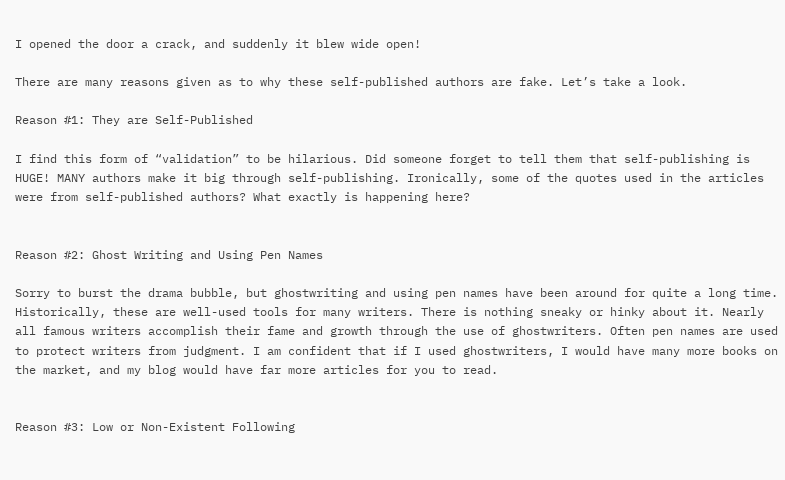I opened the door a crack, and suddenly it blew wide open!

There are many reasons given as to why these self-published authors are fake. Let’s take a look.

Reason #1: They are Self-Published

I find this form of “validation” to be hilarious. Did someone forget to tell them that self-publishing is HUGE! MANY authors make it big through self-publishing. Ironically, some of the quotes used in the articles were from self-published authors? What exactly is happening here?


Reason #2: Ghost Writing and Using Pen Names

Sorry to burst the drama bubble, but ghostwriting and using pen names have been around for quite a long time. Historically, these are well-used tools for many writers. There is nothing sneaky or hinky about it. Nearly all famous writers accomplish their fame and growth through the use of ghostwriters. Often pen names are used to protect writers from judgment. I am confident that if I used ghostwriters, I would have many more books on the market, and my blog would have far more articles for you to read.


Reason #3: Low or Non-Existent Following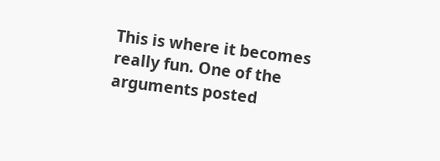This is where it becomes really fun. One of the arguments posted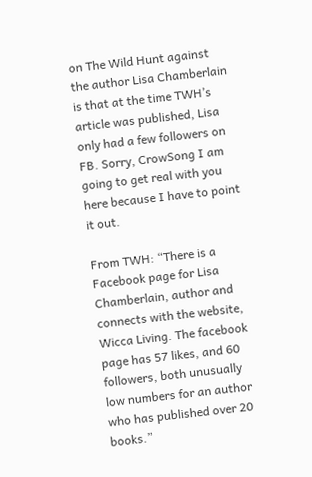on The Wild Hunt against the author Lisa Chamberlain is that at the time TWH’s article was published, Lisa only had a few followers on FB. Sorry, CrowSong I am going to get real with you here because I have to point it out.

From TWH: “There is a Facebook page for Lisa Chamberlain, author and connects with the website, Wicca Living. The facebook page has 57 likes, and 60 followers, both unusually low numbers for an author who has published over 20 books.”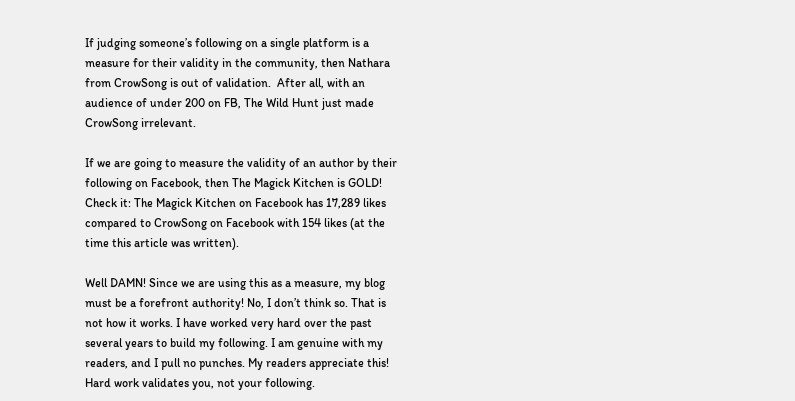If judging someone’s following on a single platform is a measure for their validity in the community, then Nathara from CrowSong is out of validation.  After all, with an audience of under 200 on FB, The Wild Hunt just made CrowSong irrelevant.

If we are going to measure the validity of an author by their following on Facebook, then The Magick Kitchen is GOLD! Check it: The Magick Kitchen on Facebook has 17,289 likes compared to CrowSong on Facebook with 154 likes (at the time this article was written).

Well DAMN! Since we are using this as a measure, my blog must be a forefront authority! No, I don’t think so. That is not how it works. I have worked very hard over the past several years to build my following. I am genuine with my readers, and I pull no punches. My readers appreciate this! Hard work validates you, not your following.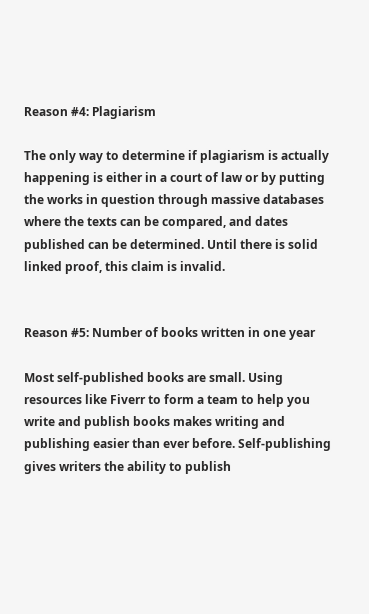Reason #4: Plagiarism

The only way to determine if plagiarism is actually happening is either in a court of law or by putting the works in question through massive databases where the texts can be compared, and dates published can be determined. Until there is solid linked proof, this claim is invalid.


Reason #5: Number of books written in one year

Most self-published books are small. Using resources like Fiverr to form a team to help you write and publish books makes writing and publishing easier than ever before. Self-publishing gives writers the ability to publish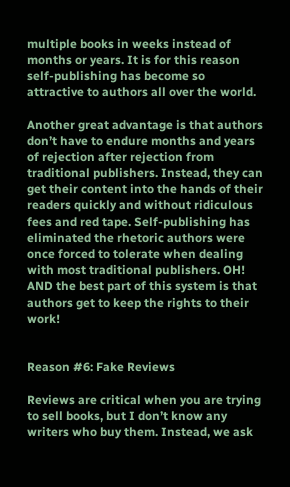multiple books in weeks instead of months or years. It is for this reason self-publishing has become so attractive to authors all over the world.

Another great advantage is that authors don’t have to endure months and years of rejection after rejection from traditional publishers. Instead, they can get their content into the hands of their readers quickly and without ridiculous fees and red tape. Self-publishing has eliminated the rhetoric authors were once forced to tolerate when dealing with most traditional publishers. OH! AND the best part of this system is that authors get to keep the rights to their work!


Reason #6: Fake Reviews

Reviews are critical when you are trying to sell books, but I don’t know any writers who buy them. Instead, we ask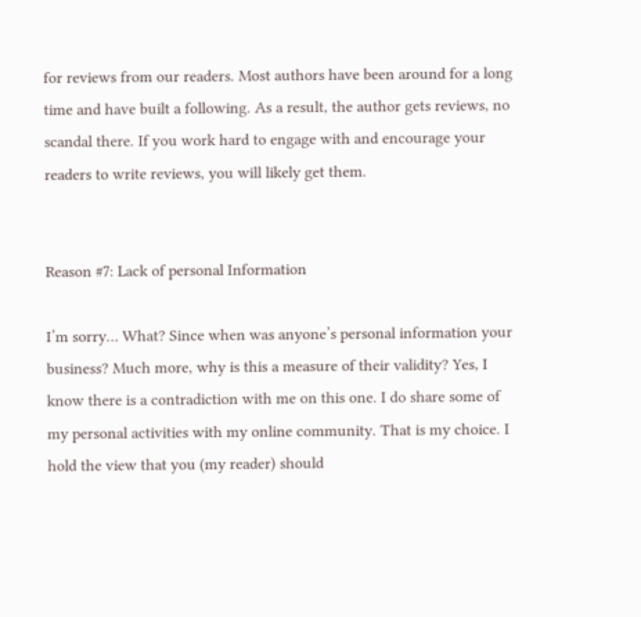for reviews from our readers. Most authors have been around for a long time and have built a following. As a result, the author gets reviews, no scandal there. If you work hard to engage with and encourage your readers to write reviews, you will likely get them.


Reason #7: Lack of personal Information

I’m sorry… What? Since when was anyone’s personal information your business? Much more, why is this a measure of their validity? Yes, I know there is a contradiction with me on this one. I do share some of my personal activities with my online community. That is my choice. I hold the view that you (my reader) should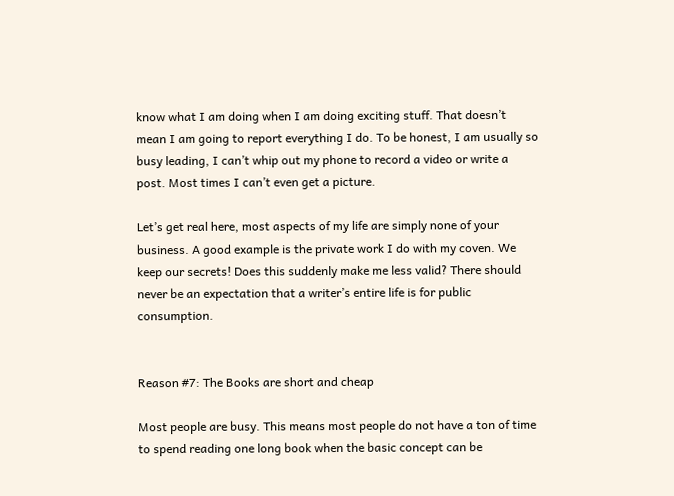know what I am doing when I am doing exciting stuff. That doesn’t mean I am going to report everything I do. To be honest, I am usually so busy leading, I can’t whip out my phone to record a video or write a post. Most times I can’t even get a picture.

Let’s get real here, most aspects of my life are simply none of your business. A good example is the private work I do with my coven. We keep our secrets! Does this suddenly make me less valid? There should never be an expectation that a writer’s entire life is for public consumption.


Reason #7: The Books are short and cheap

Most people are busy. This means most people do not have a ton of time to spend reading one long book when the basic concept can be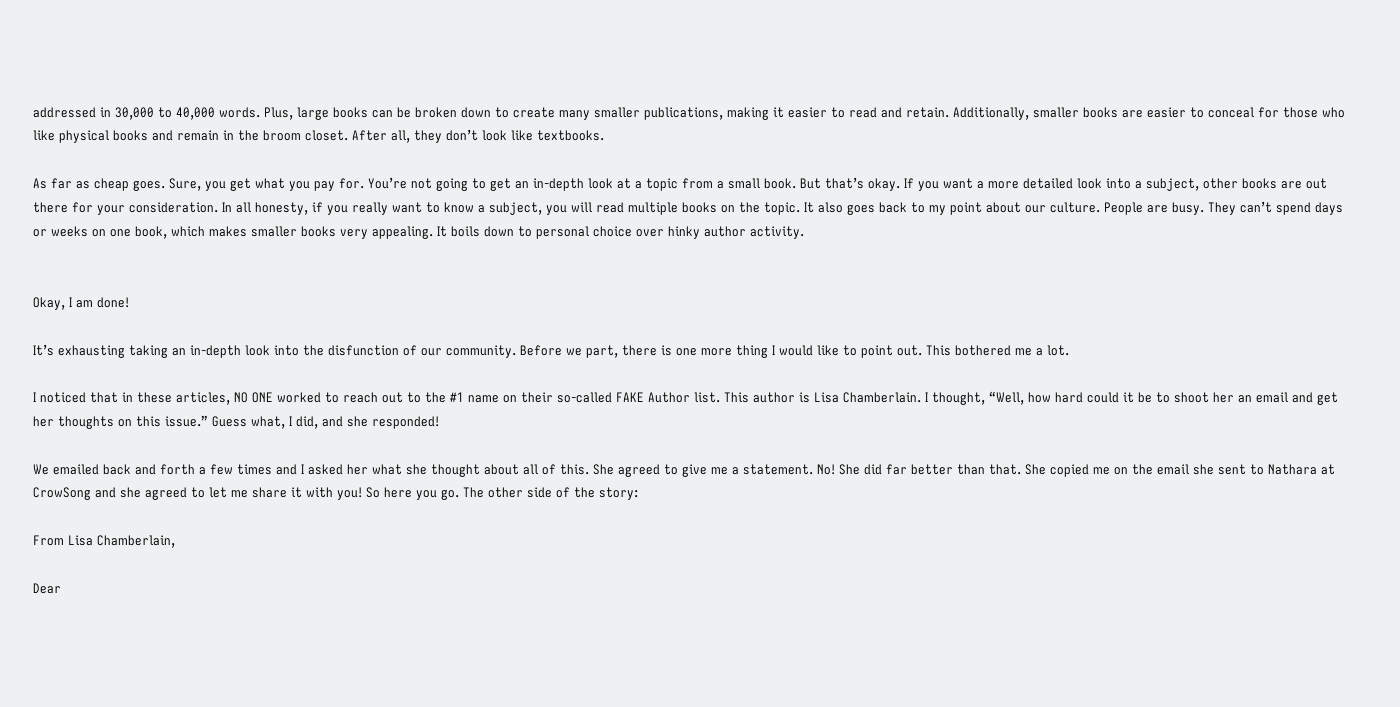addressed in 30,000 to 40,000 words. Plus, large books can be broken down to create many smaller publications, making it easier to read and retain. Additionally, smaller books are easier to conceal for those who like physical books and remain in the broom closet. After all, they don’t look like textbooks.

As far as cheap goes. Sure, you get what you pay for. You’re not going to get an in-depth look at a topic from a small book. But that’s okay. If you want a more detailed look into a subject, other books are out there for your consideration. In all honesty, if you really want to know a subject, you will read multiple books on the topic. It also goes back to my point about our culture. People are busy. They can’t spend days or weeks on one book, which makes smaller books very appealing. It boils down to personal choice over hinky author activity.


Okay, I am done!

It’s exhausting taking an in-depth look into the disfunction of our community. Before we part, there is one more thing I would like to point out. This bothered me a lot.

I noticed that in these articles, NO ONE worked to reach out to the #1 name on their so-called FAKE Author list. This author is Lisa Chamberlain. I thought, “Well, how hard could it be to shoot her an email and get her thoughts on this issue.” Guess what, I did, and she responded!

We emailed back and forth a few times and I asked her what she thought about all of this. She agreed to give me a statement. No! She did far better than that. She copied me on the email she sent to Nathara at CrowSong and she agreed to let me share it with you! So here you go. The other side of the story:

From Lisa Chamberlain,

Dear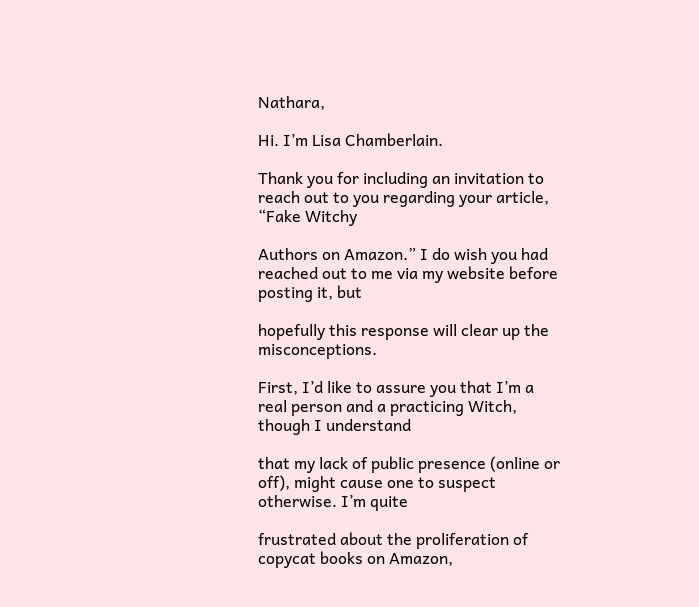Nathara,

Hi. I’m Lisa Chamberlain.

Thank you for including an invitation to reach out to you regarding your article, “Fake Witchy

Authors on Amazon.” I do wish you had reached out to me via my website before posting it, but

hopefully this response will clear up the misconceptions.

First, I’d like to assure you that I’m a real person and a practicing Witch, though I understand

that my lack of public presence (online or off), might cause one to suspect otherwise. I’m quite

frustrated about the proliferation of copycat books on Amazon,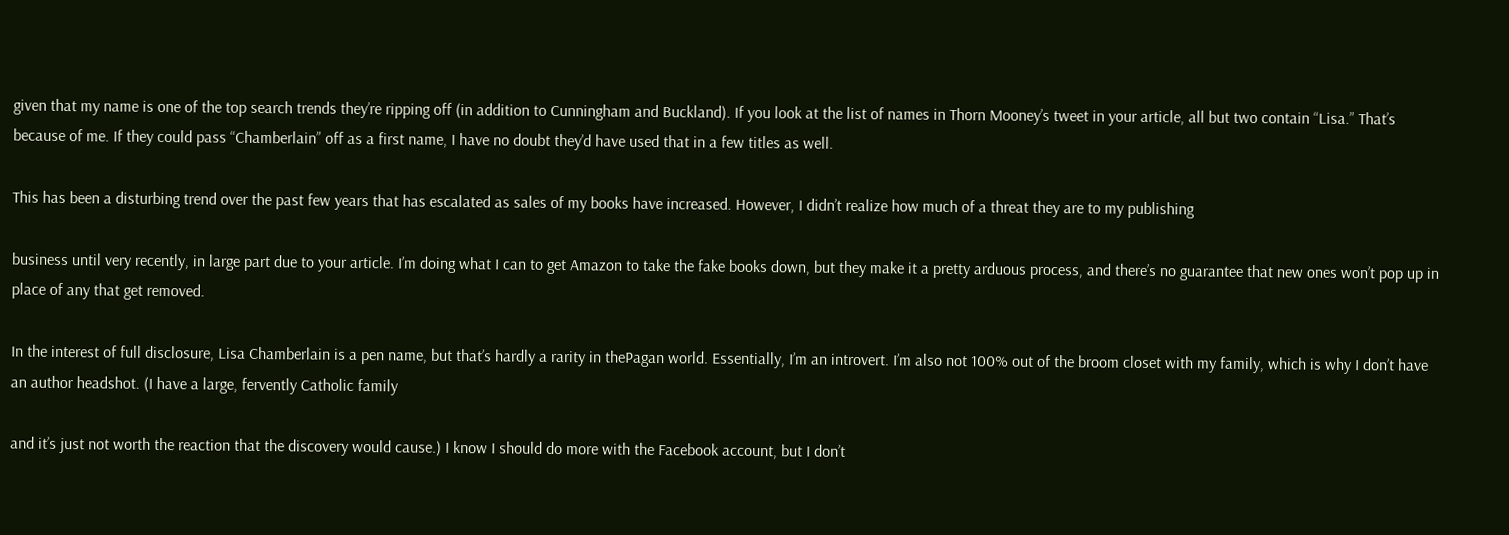given that my name is one of the top search trends they’re ripping off (in addition to Cunningham and Buckland). If you look at the list of names in Thorn Mooney’s tweet in your article, all but two contain “Lisa.” That’s because of me. If they could pass “Chamberlain” off as a first name, I have no doubt they’d have used that in a few titles as well.

This has been a disturbing trend over the past few years that has escalated as sales of my books have increased. However, I didn’t realize how much of a threat they are to my publishing

business until very recently, in large part due to your article. I’m doing what I can to get Amazon to take the fake books down, but they make it a pretty arduous process, and there’s no guarantee that new ones won’t pop up in place of any that get removed.

In the interest of full disclosure, Lisa Chamberlain is a pen name, but that’s hardly a rarity in thePagan world. Essentially, I’m an introvert. I’m also not 100% out of the broom closet with my family, which is why I don’t have an author headshot. (I have a large, fervently Catholic family

and it’s just not worth the reaction that the discovery would cause.) I know I should do more with the Facebook account, but I don’t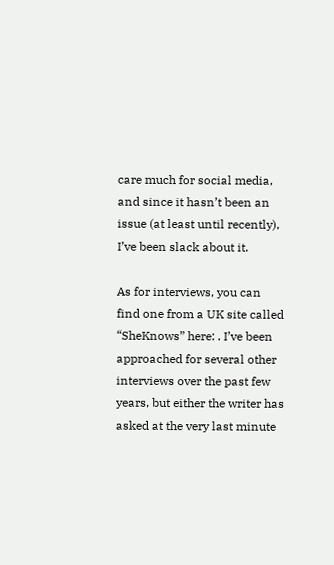care much for social media, and since it hasn’t been an issue (at least until recently), I’ve been slack about it.

As for interviews, you can find one from a UK site called “SheKnows” here: . I’ve been approached for several other interviews over the past few years, but either the writer has asked at the very last minute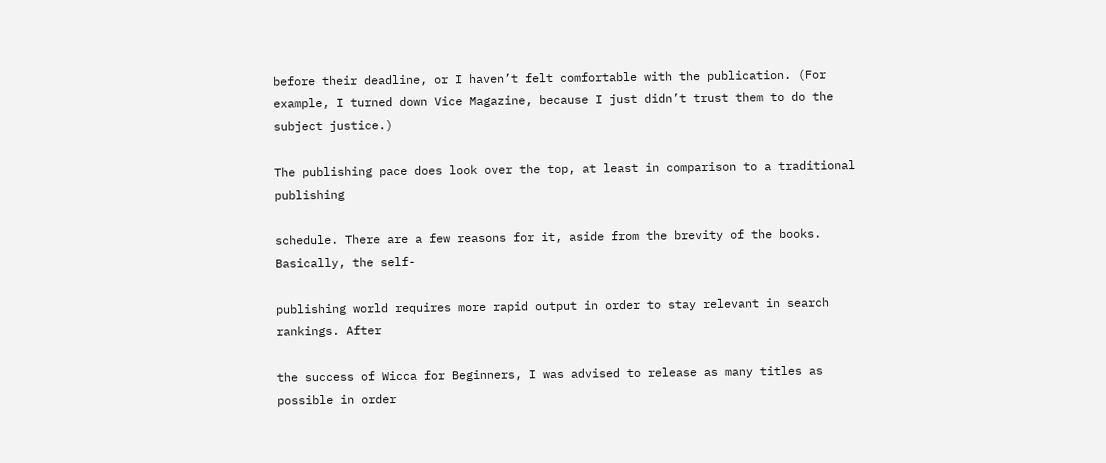before their deadline, or I haven’t felt comfortable with the publication. (For example, I turned down Vice Magazine, because I just didn’t trust them to do the subject justice.)

The publishing pace does look over the top, at least in comparison to a traditional publishing

schedule. There are a few reasons for it, aside from the brevity of the books. Basically, the self-

publishing world requires more rapid output in order to stay relevant in search rankings. After

the success of Wicca for Beginners, I was advised to release as many titles as possible in order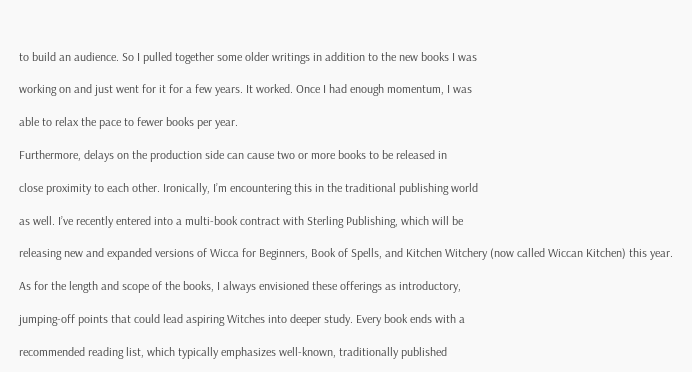to build an audience. So I pulled together some older writings in addition to the new books I was

working on and just went for it for a few years. It worked. Once I had enough momentum, I was

able to relax the pace to fewer books per year.

Furthermore, delays on the production side can cause two or more books to be released in

close proximity to each other. Ironically, I’m encountering this in the traditional publishing world

as well. I’ve recently entered into a multi-book contract with Sterling Publishing, which will be

releasing new and expanded versions of Wicca for Beginners, Book of Spells, and Kitchen Witchery (now called Wiccan Kitchen) this year.

As for the length and scope of the books, I always envisioned these offerings as introductory,

jumping-off points that could lead aspiring Witches into deeper study. Every book ends with a

recommended reading list, which typically emphasizes well-known, traditionally published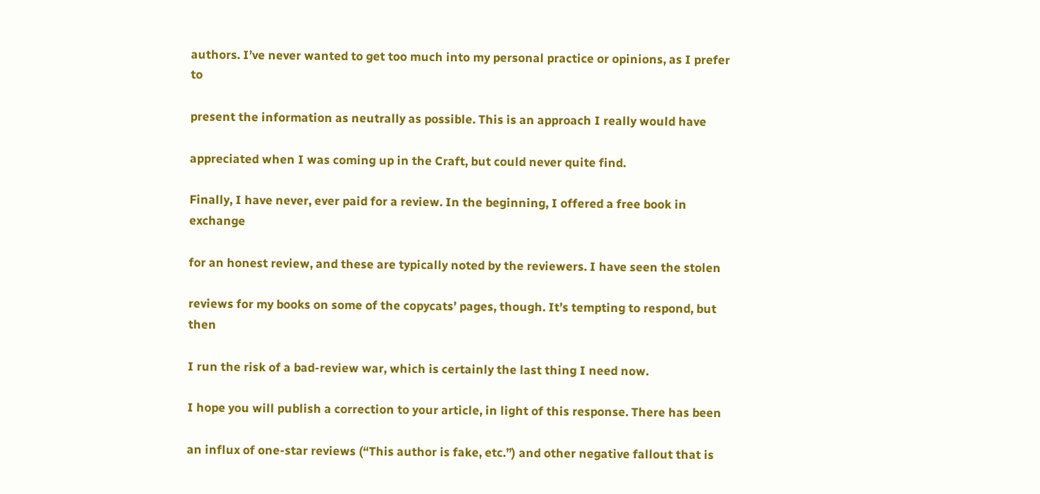authors. I’ve never wanted to get too much into my personal practice or opinions, as I prefer to

present the information as neutrally as possible. This is an approach I really would have

appreciated when I was coming up in the Craft, but could never quite find.

Finally, I have never, ever paid for a review. In the beginning, I offered a free book in exchange

for an honest review, and these are typically noted by the reviewers. I have seen the stolen

reviews for my books on some of the copycats’ pages, though. It’s tempting to respond, but then

I run the risk of a bad-review war, which is certainly the last thing I need now.

I hope you will publish a correction to your article, in light of this response. There has been

an influx of one-star reviews (“This author is fake, etc.”) and other negative fallout that is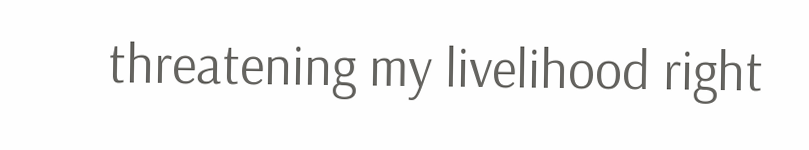threatening my livelihood right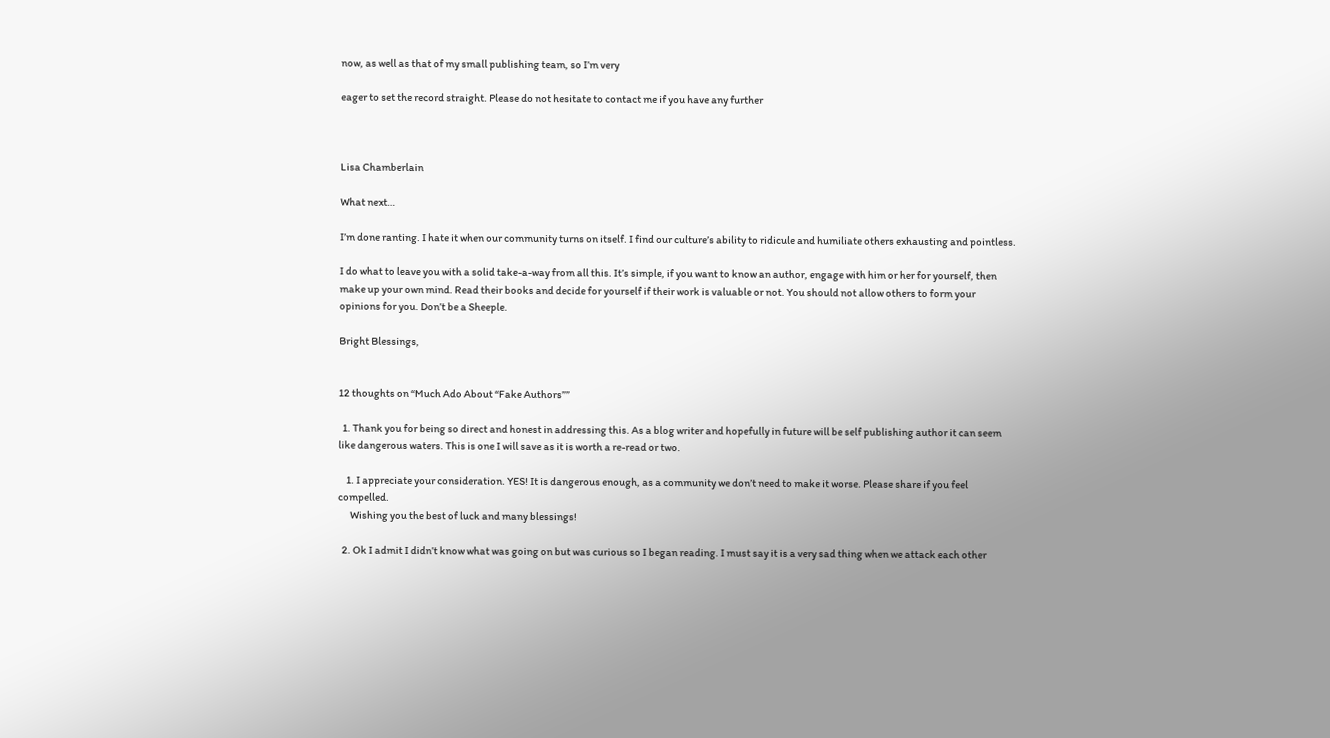now, as well as that of my small publishing team, so I’m very

eager to set the record straight. Please do not hesitate to contact me if you have any further



Lisa Chamberlain

What next…

I’m done ranting. I hate it when our community turns on itself. I find our culture’s ability to ridicule and humiliate others exhausting and pointless.

I do what to leave you with a solid take-a-way from all this. It’s simple, if you want to know an author, engage with him or her for yourself, then make up your own mind. Read their books and decide for yourself if their work is valuable or not. You should not allow others to form your opinions for you. Don’t be a Sheeple.

Bright Blessings,


12 thoughts on “Much Ado About “Fake Authors””

  1. Thank you for being so direct and honest in addressing this. As a blog writer and hopefully in future will be self publishing author it can seem like dangerous waters. This is one I will save as it is worth a re-read or two.

    1. I appreciate your consideration. YES! It is dangerous enough, as a community we don’t need to make it worse. Please share if you feel compelled.
      Wishing you the best of luck and many blessings!

  2. Ok I admit I didn’t know what was going on but was curious so I began reading. I must say it is a very sad thing when we attack each other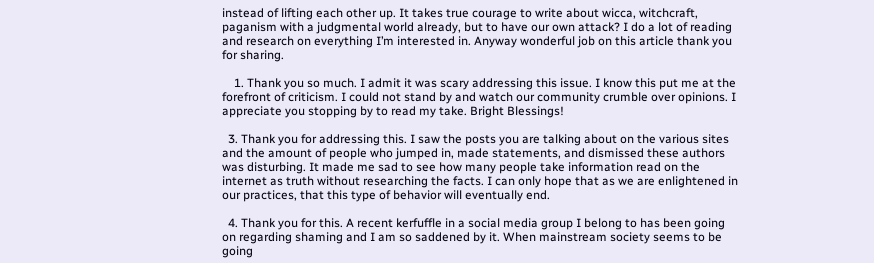instead of lifting each other up. It takes true courage to write about wicca, witchcraft, paganism with a judgmental world already, but to have our own attack? I do a lot of reading and research on everything I’m interested in. Anyway wonderful job on this article thank you for sharing.

    1. Thank you so much. I admit it was scary addressing this issue. I know this put me at the forefront of criticism. I could not stand by and watch our community crumble over opinions. I appreciate you stopping by to read my take. Bright Blessings!

  3. Thank you for addressing this. I saw the posts you are talking about on the various sites and the amount of people who jumped in, made statements, and dismissed these authors was disturbing. It made me sad to see how many people take information read on the internet as truth without researching the facts. I can only hope that as we are enlightened in our practices, that this type of behavior will eventually end.

  4. Thank you for this. A recent kerfuffle in a social media group I belong to has been going on regarding shaming and I am so saddened by it. When mainstream society seems to be going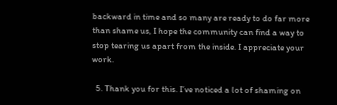backward in time and so many are ready to do far more than shame us, I hope the community can find a way to stop tearing us apart from the inside. I appreciate your work.

  5. Thank you for this. I’ve noticed a lot of shaming on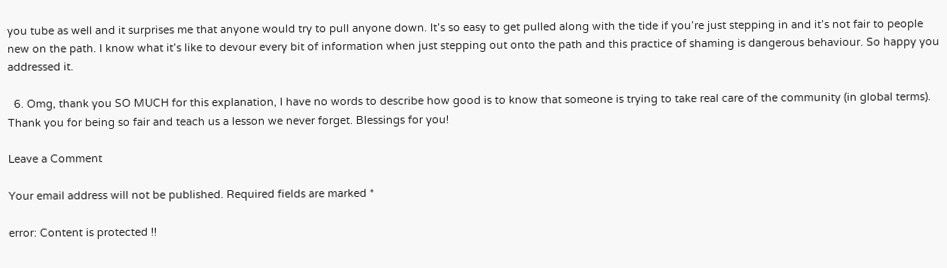you tube as well and it surprises me that anyone would try to pull anyone down. It’s so easy to get pulled along with the tide if you’re just stepping in and it’s not fair to people new on the path. I know what it’s like to devour every bit of information when just stepping out onto the path and this practice of shaming is dangerous behaviour. So happy you addressed it.

  6. Omg, thank you SO MUCH for this explanation, I have no words to describe how good is to know that someone is trying to take real care of the community (in global terms). Thank you for being so fair and teach us a lesson we never forget. Blessings for you!

Leave a Comment

Your email address will not be published. Required fields are marked *

error: Content is protected !!